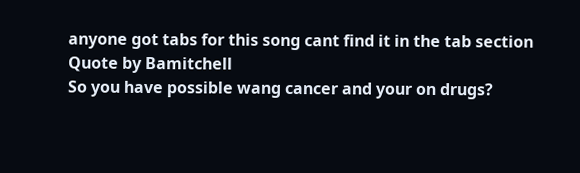anyone got tabs for this song cant find it in the tab section
Quote by Bamitchell
So you have possible wang cancer and your on drugs?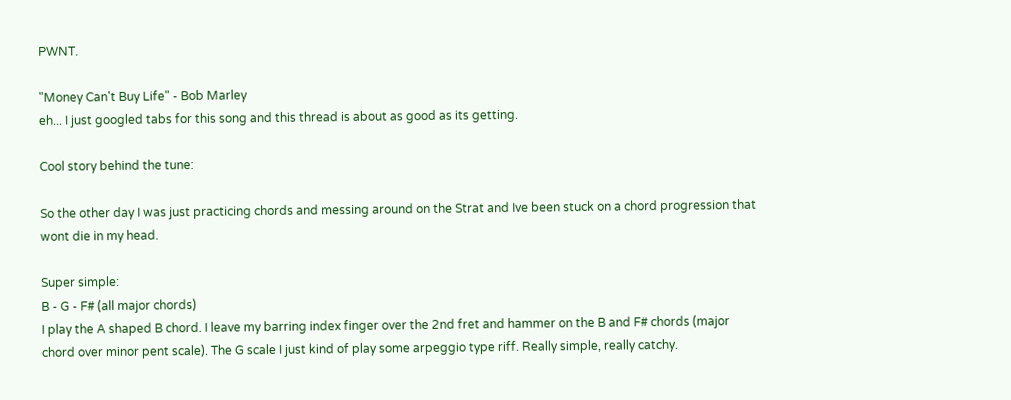PWNT.

"Money Can't Buy Life" - Bob Marley
eh... I just googled tabs for this song and this thread is about as good as its getting.

Cool story behind the tune:

So the other day I was just practicing chords and messing around on the Strat and Ive been stuck on a chord progression that wont die in my head.

Super simple:
B - G - F# (all major chords)
I play the A shaped B chord. I leave my barring index finger over the 2nd fret and hammer on the B and F# chords (major chord over minor pent scale). The G scale I just kind of play some arpeggio type riff. Really simple, really catchy.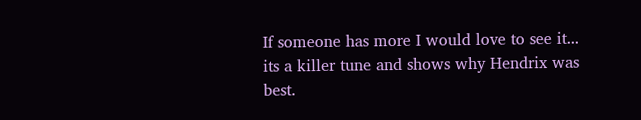If someone has more I would love to see it... its a killer tune and shows why Hendrix was best.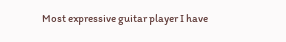Most expressive guitar player I have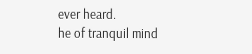ever heard.
he of tranquil mind